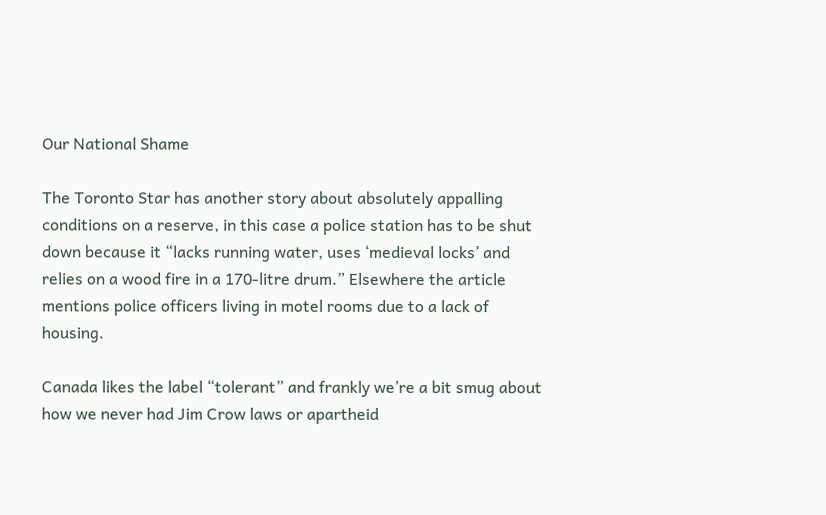Our National Shame

The Toronto Star has another story about absolutely appalling conditions on a reserve, in this case a police station has to be shut down because it “lacks running water, uses ‘medieval locks’ and relies on a wood fire in a 170-litre drum.” Elsewhere the article mentions police officers living in motel rooms due to a lack of housing.

Canada likes the label “tolerant” and frankly we’re a bit smug about how we never had Jim Crow laws or apartheid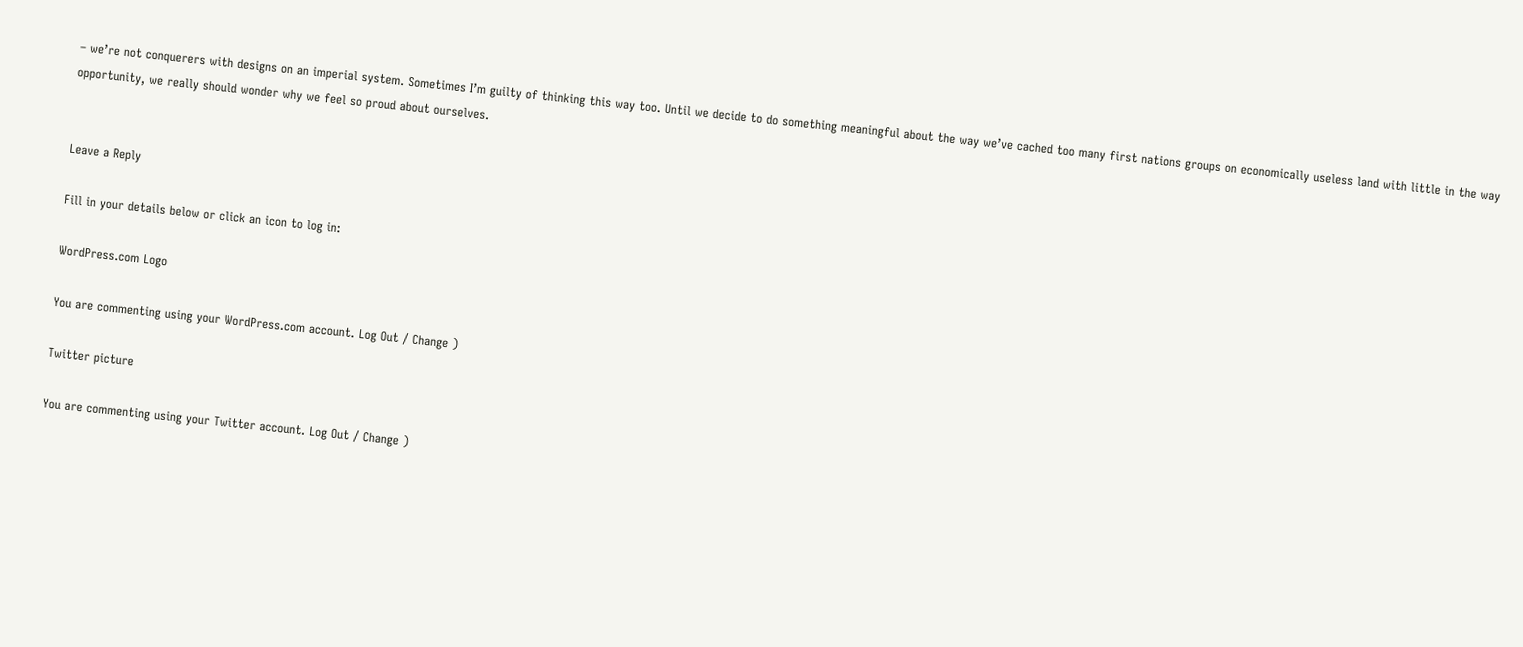– we’re not conquerers with designs on an imperial system. Sometimes I’m guilty of thinking this way too. Until we decide to do something meaningful about the way we’ve cached too many first nations groups on economically useless land with little in the way opportunity, we really should wonder why we feel so proud about ourselves.


Leave a Reply

Fill in your details below or click an icon to log in:

WordPress.com Logo

You are commenting using your WordPress.com account. Log Out / Change )

Twitter picture

You are commenting using your Twitter account. Log Out / Change )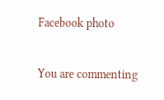Facebook photo

You are commenting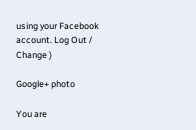using your Facebook account. Log Out / Change )

Google+ photo

You are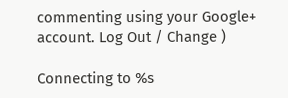commenting using your Google+ account. Log Out / Change )

Connecting to %s